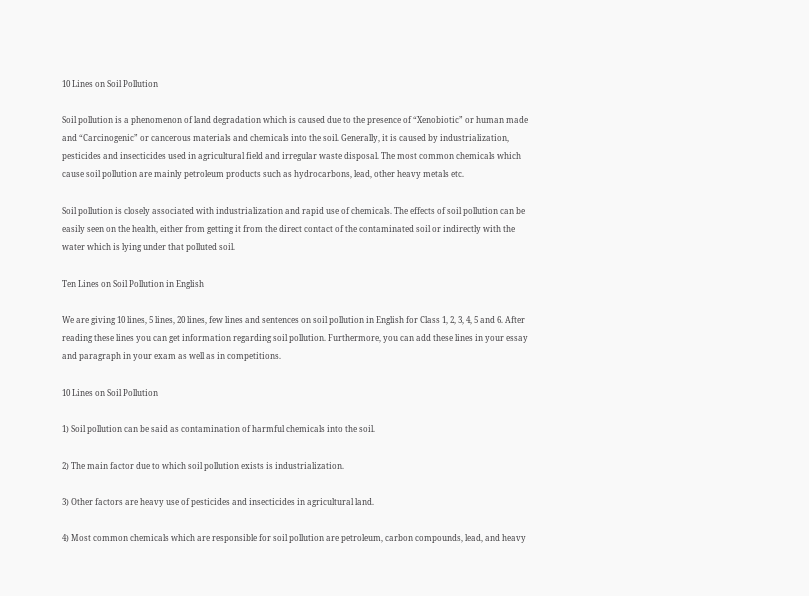10 Lines on Soil Pollution

Soil pollution is a phenomenon of land degradation which is caused due to the presence of “Xenobiotic” or human made and “Carcinogenic” or cancerous materials and chemicals into the soil. Generally, it is caused by industrialization, pesticides and insecticides used in agricultural field and irregular waste disposal. The most common chemicals which cause soil pollution are mainly petroleum products such as hydrocarbons, lead, other heavy metals etc.

Soil pollution is closely associated with industrialization and rapid use of chemicals. The effects of soil pollution can be easily seen on the health, either from getting it from the direct contact of the contaminated soil or indirectly with the water which is lying under that polluted soil.

Ten Lines on Soil Pollution in English

We are giving 10 lines, 5 lines, 20 lines, few lines and sentences on soil pollution in English for Class 1, 2, 3, 4, 5 and 6. After reading these lines you can get information regarding soil pollution. Furthermore, you can add these lines in your essay and paragraph in your exam as well as in competitions.

10 Lines on Soil Pollution

1) Soil pollution can be said as contamination of harmful chemicals into the soil.

2) The main factor due to which soil pollution exists is industrialization.

3) Other factors are heavy use of pesticides and insecticides in agricultural land.

4) Most common chemicals which are responsible for soil pollution are petroleum, carbon compounds, lead, and heavy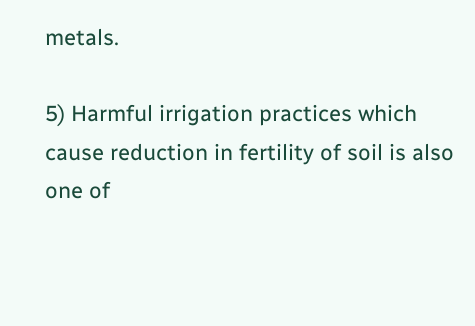metals.

5) Harmful irrigation practices which cause reduction in fertility of soil is also one of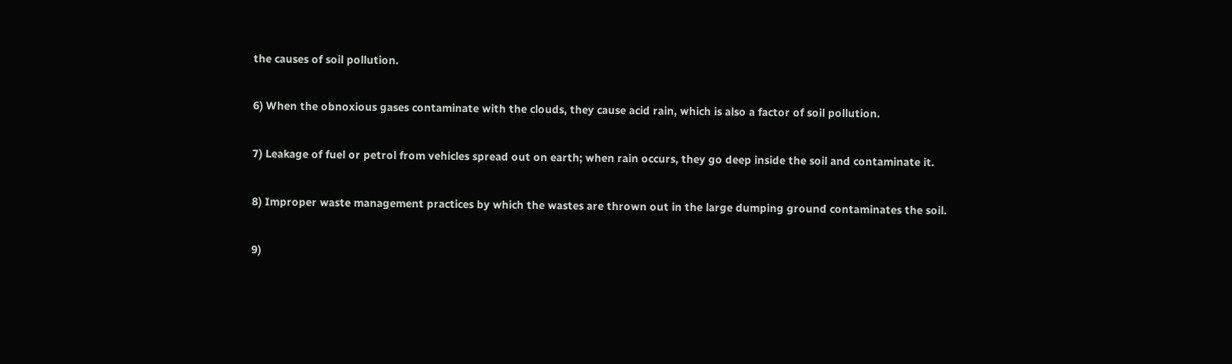the causes of soil pollution.

6) When the obnoxious gases contaminate with the clouds, they cause acid rain, which is also a factor of soil pollution.

7) Leakage of fuel or petrol from vehicles spread out on earth; when rain occurs, they go deep inside the soil and contaminate it.

8) Improper waste management practices by which the wastes are thrown out in the large dumping ground contaminates the soil.

9)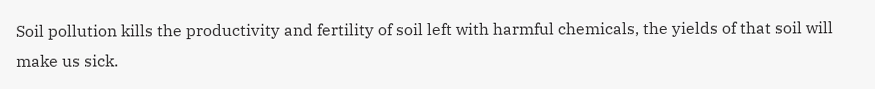Soil pollution kills the productivity and fertility of soil left with harmful chemicals, the yields of that soil will make us sick.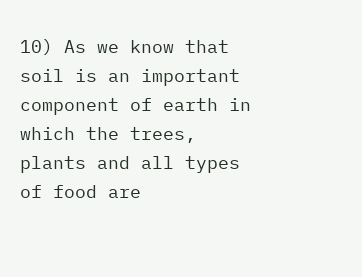10) As we know that soil is an important component of earth in which the trees, plants and all types of food are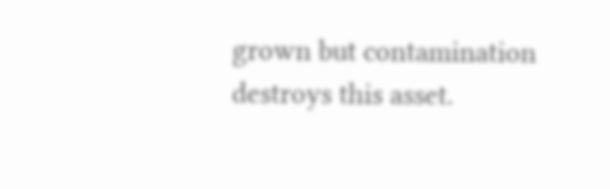grown but contamination destroys this asset.